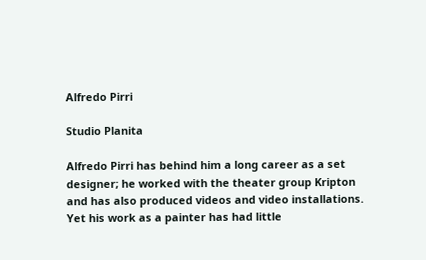Alfredo Pirri

Studio Planita

Alfredo Pirri has behind him a long career as a set designer; he worked with the theater group Kripton and has also produced videos and video installations. Yet his work as a painter has had little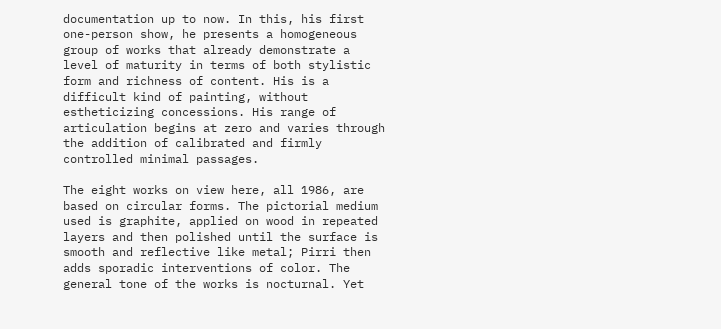documentation up to now. In this, his first one-person show, he presents a homogeneous group of works that already demonstrate a level of maturity in terms of both stylistic form and richness of content. His is a difficult kind of painting, without estheticizing concessions. His range of articulation begins at zero and varies through the addition of calibrated and firmly controlled minimal passages.

The eight works on view here, all 1986, are based on circular forms. The pictorial medium used is graphite, applied on wood in repeated layers and then polished until the surface is smooth and reflective like metal; Pirri then adds sporadic interventions of color. The general tone of the works is nocturnal. Yet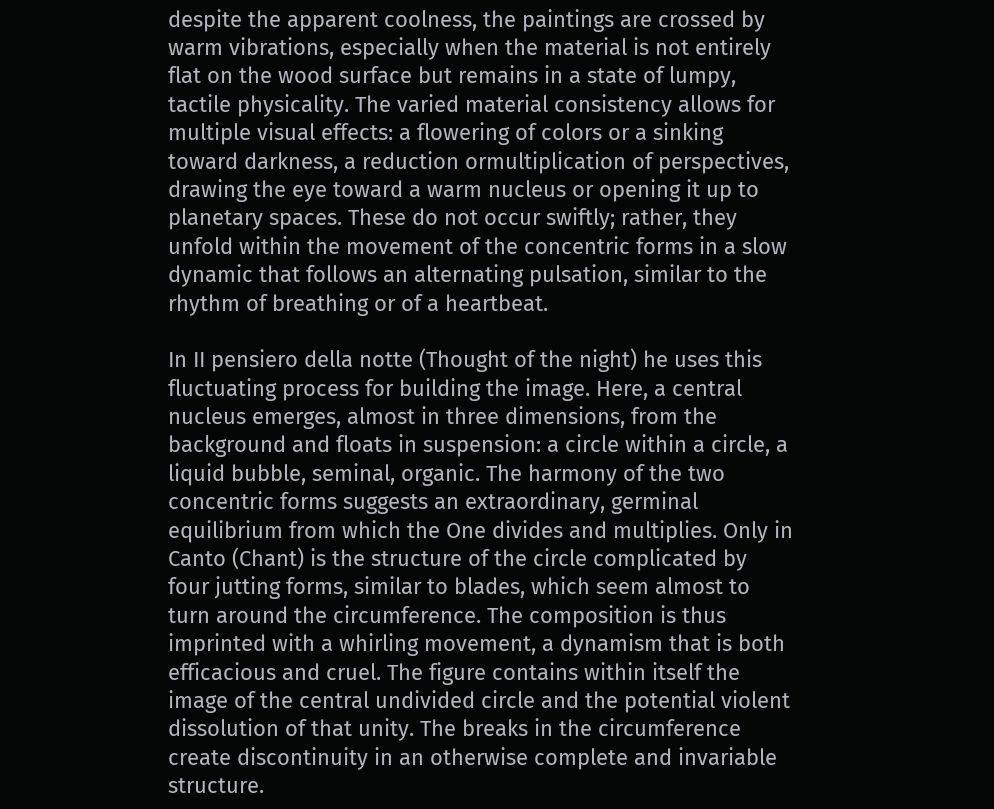despite the apparent coolness, the paintings are crossed by warm vibrations, especially when the material is not entirely flat on the wood surface but remains in a state of lumpy, tactile physicality. The varied material consistency allows for multiple visual effects: a flowering of colors or a sinking toward darkness, a reduction ormultiplication of perspectives, drawing the eye toward a warm nucleus or opening it up to planetary spaces. These do not occur swiftly; rather, they unfold within the movement of the concentric forms in a slow dynamic that follows an alternating pulsation, similar to the rhythm of breathing or of a heartbeat.

In II pensiero della notte (Thought of the night) he uses this fluctuating process for building the image. Here, a central nucleus emerges, almost in three dimensions, from the background and floats in suspension: a circle within a circle, a liquid bubble, seminal, organic. The harmony of the two concentric forms suggests an extraordinary, germinal equilibrium from which the One divides and multiplies. Only in Canto (Chant) is the structure of the circle complicated by four jutting forms, similar to blades, which seem almost to turn around the circumference. The composition is thus imprinted with a whirling movement, a dynamism that is both efficacious and cruel. The figure contains within itself the image of the central undivided circle and the potential violent dissolution of that unity. The breaks in the circumference create discontinuity in an otherwise complete and invariable structure.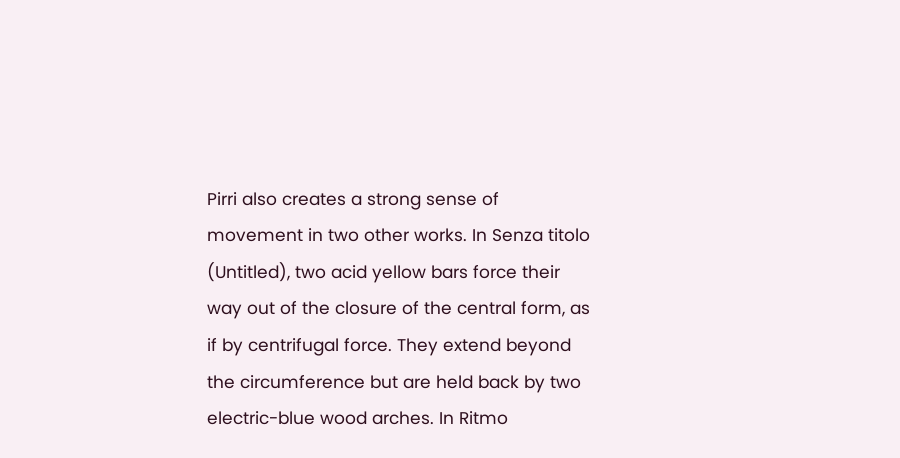Pirri also creates a strong sense of movement in two other works. In Senza titolo (Untitled), two acid yellow bars force their way out of the closure of the central form, as if by centrifugal force. They extend beyond the circumference but are held back by two electric-blue wood arches. In Ritmo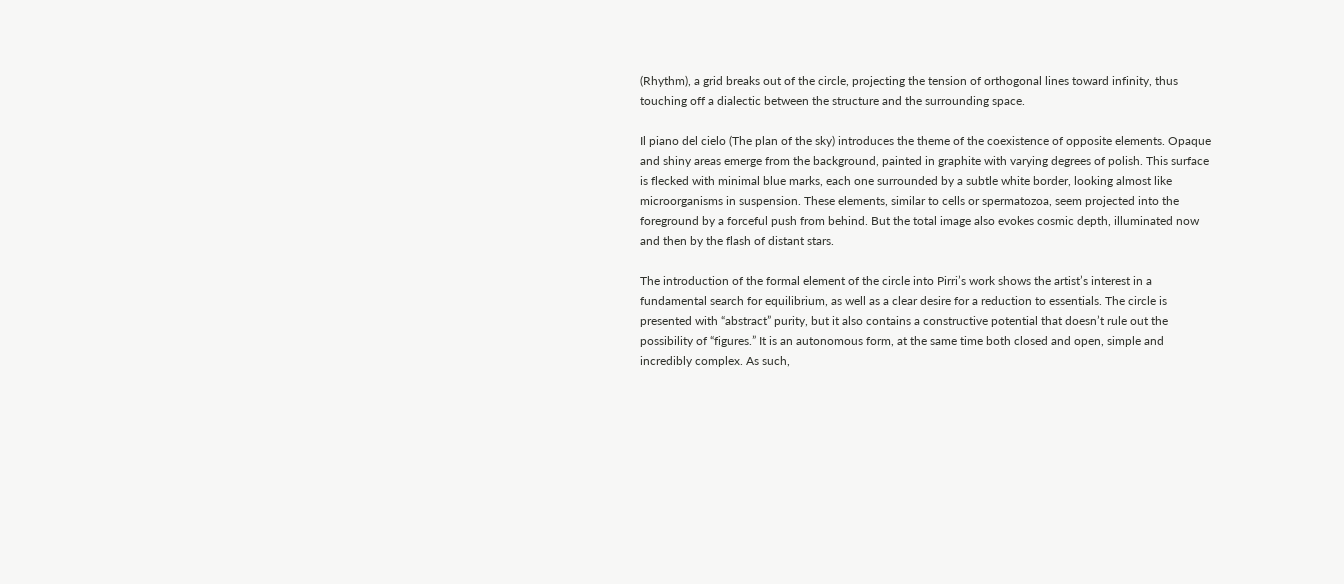(Rhythm), a grid breaks out of the circle, projecting the tension of orthogonal lines toward infinity, thus touching off a dialectic between the structure and the surrounding space.

Il piano del cielo (The plan of the sky) introduces the theme of the coexistence of opposite elements. Opaque and shiny areas emerge from the background, painted in graphite with varying degrees of polish. This surface is flecked with minimal blue marks, each one surrounded by a subtle white border, looking almost like microorganisms in suspension. These elements, similar to cells or spermatozoa, seem projected into the foreground by a forceful push from behind. But the total image also evokes cosmic depth, illuminated now and then by the flash of distant stars.

The introduction of the formal element of the circle into Pirri’s work shows the artist’s interest in a fundamental search for equilibrium, as well as a clear desire for a reduction to essentials. The circle is presented with “abstract” purity, but it also contains a constructive potential that doesn’t rule out the possibility of “figures.” It is an autonomous form, at the same time both closed and open, simple and incredibly complex. As such,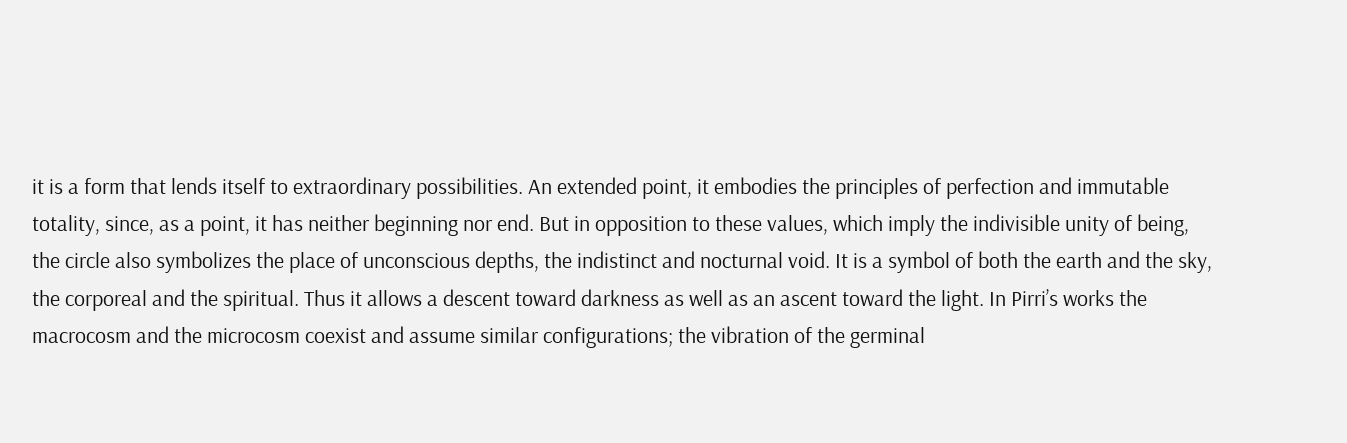it is a form that lends itself to extraordinary possibilities. An extended point, it embodies the principles of perfection and immutable totality, since, as a point, it has neither beginning nor end. But in opposition to these values, which imply the indivisible unity of being, the circle also symbolizes the place of unconscious depths, the indistinct and nocturnal void. It is a symbol of both the earth and the sky, the corporeal and the spiritual. Thus it allows a descent toward darkness as well as an ascent toward the light. In Pirri’s works the macrocosm and the microcosm coexist and assume similar configurations; the vibration of the germinal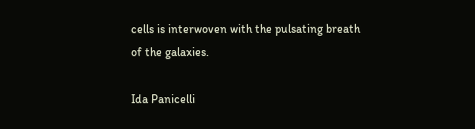cells is interwoven with the pulsating breath of the galaxies.

Ida Panicelli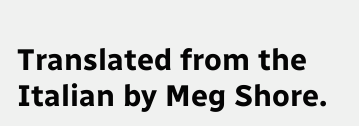Translated from the Italian by Meg Shore.